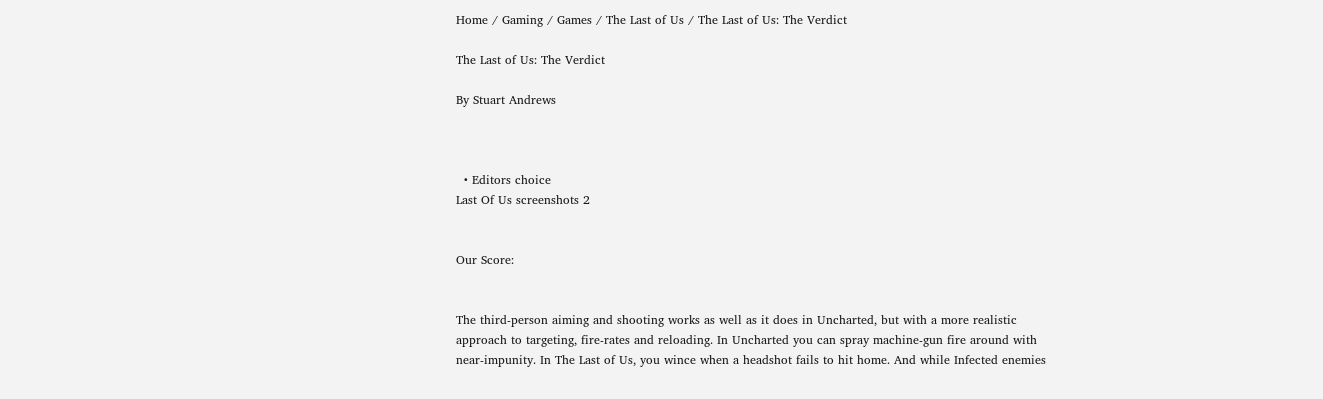Home / Gaming / Games / The Last of Us / The Last of Us: The Verdict

The Last of Us: The Verdict

By Stuart Andrews



  • Editors choice
Last Of Us screenshots 2


Our Score:


The third-person aiming and shooting works as well as it does in Uncharted, but with a more realistic approach to targeting, fire-rates and reloading. In Uncharted you can spray machine-gun fire around with near-impunity. In The Last of Us, you wince when a headshot fails to hit home. And while Infected enemies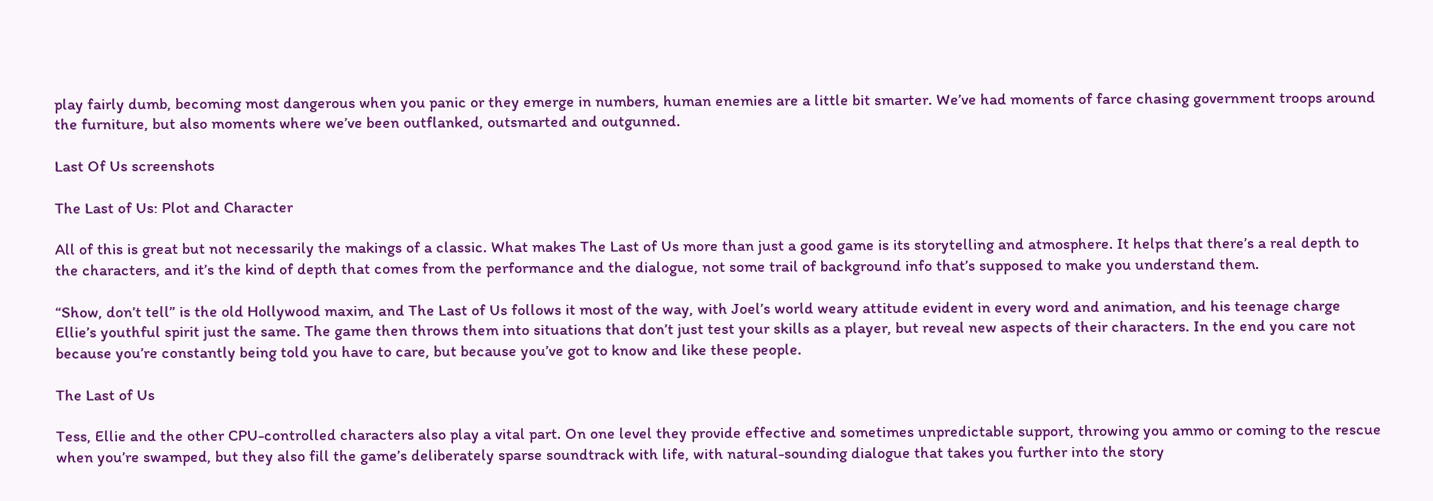play fairly dumb, becoming most dangerous when you panic or they emerge in numbers, human enemies are a little bit smarter. We’ve had moments of farce chasing government troops around the furniture, but also moments where we’ve been outflanked, outsmarted and outgunned.

Last Of Us screenshots

The Last of Us: Plot and Character

All of this is great but not necessarily the makings of a classic. What makes The Last of Us more than just a good game is its storytelling and atmosphere. It helps that there’s a real depth to the characters, and it’s the kind of depth that comes from the performance and the dialogue, not some trail of background info that’s supposed to make you understand them.

“Show, don’t tell” is the old Hollywood maxim, and The Last of Us follows it most of the way, with Joel’s world weary attitude evident in every word and animation, and his teenage charge Ellie’s youthful spirit just the same. The game then throws them into situations that don’t just test your skills as a player, but reveal new aspects of their characters. In the end you care not because you’re constantly being told you have to care, but because you’ve got to know and like these people.

The Last of Us

Tess, Ellie and the other CPU-controlled characters also play a vital part. On one level they provide effective and sometimes unpredictable support, throwing you ammo or coming to the rescue when you’re swamped, but they also fill the game’s deliberately sparse soundtrack with life, with natural-sounding dialogue that takes you further into the story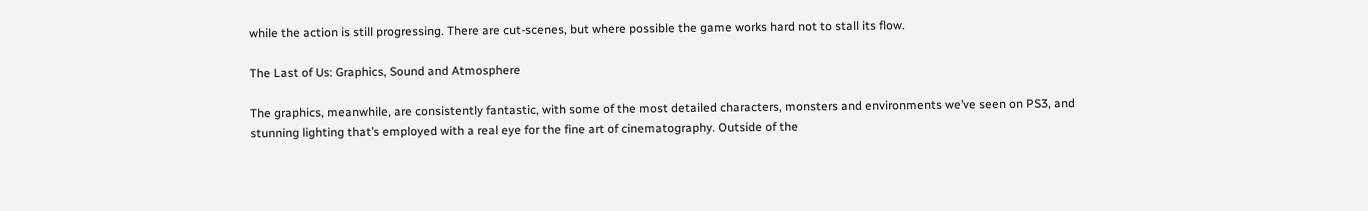while the action is still progressing. There are cut-scenes, but where possible the game works hard not to stall its flow.

The Last of Us: Graphics, Sound and Atmosphere

The graphics, meanwhile, are consistently fantastic, with some of the most detailed characters, monsters and environments we’ve seen on PS3, and stunning lighting that’s employed with a real eye for the fine art of cinematography. Outside of the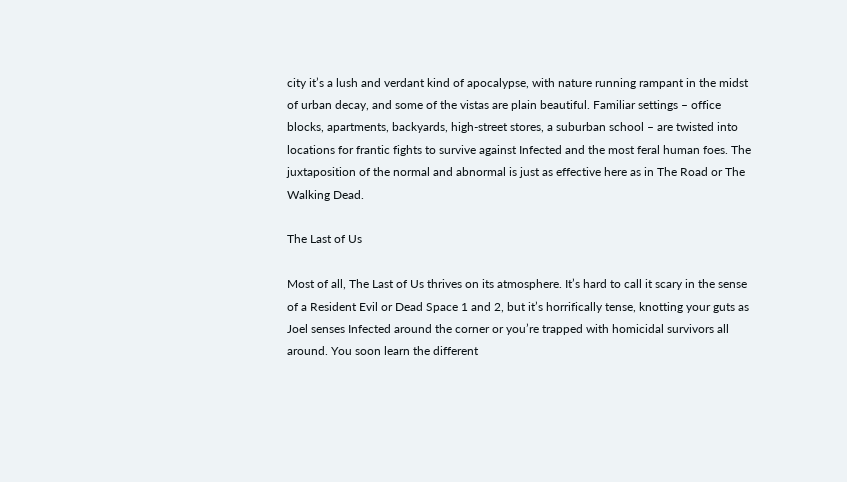city it’s a lush and verdant kind of apocalypse, with nature running rampant in the midst of urban decay, and some of the vistas are plain beautiful. Familiar settings – office blocks, apartments, backyards, high-street stores, a suburban school – are twisted into locations for frantic fights to survive against Infected and the most feral human foes. The juxtaposition of the normal and abnormal is just as effective here as in The Road or The Walking Dead.

The Last of Us

Most of all, The Last of Us thrives on its atmosphere. It’s hard to call it scary in the sense of a Resident Evil or Dead Space 1 and 2, but it’s horrifically tense, knotting your guts as Joel senses Infected around the corner or you’re trapped with homicidal survivors all around. You soon learn the different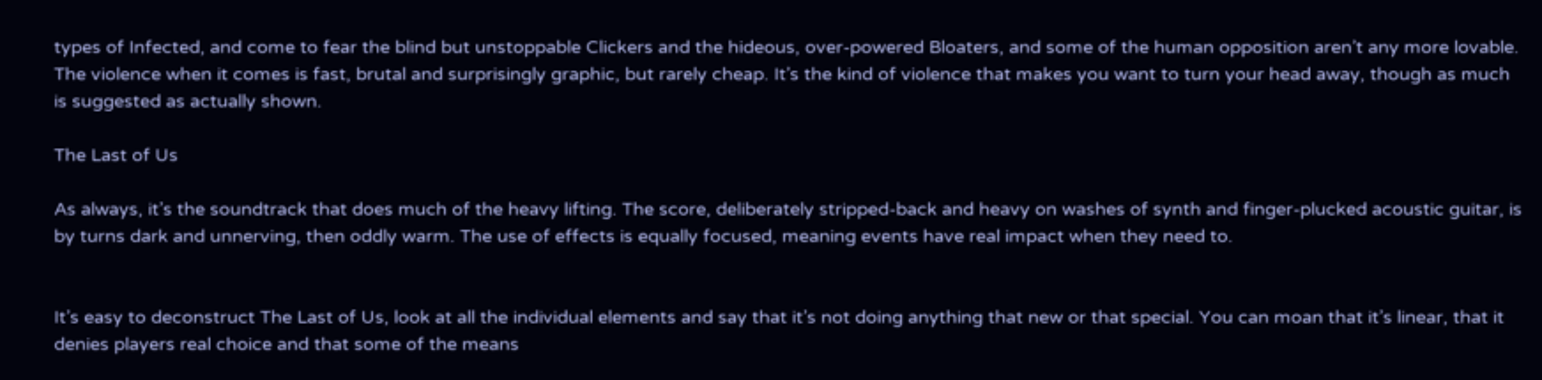types of Infected, and come to fear the blind but unstoppable Clickers and the hideous, over-powered Bloaters, and some of the human opposition aren’t any more lovable. The violence when it comes is fast, brutal and surprisingly graphic, but rarely cheap. It’s the kind of violence that makes you want to turn your head away, though as much is suggested as actually shown.

The Last of Us

As always, it’s the soundtrack that does much of the heavy lifting. The score, deliberately stripped-back and heavy on washes of synth and finger-plucked acoustic guitar, is by turns dark and unnerving, then oddly warm. The use of effects is equally focused, meaning events have real impact when they need to.


It’s easy to deconstruct The Last of Us, look at all the individual elements and say that it’s not doing anything that new or that special. You can moan that it’s linear, that it denies players real choice and that some of the means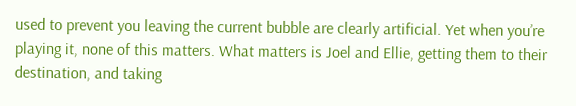used to prevent you leaving the current bubble are clearly artificial. Yet when you’re playing it, none of this matters. What matters is Joel and Ellie, getting them to their destination, and taking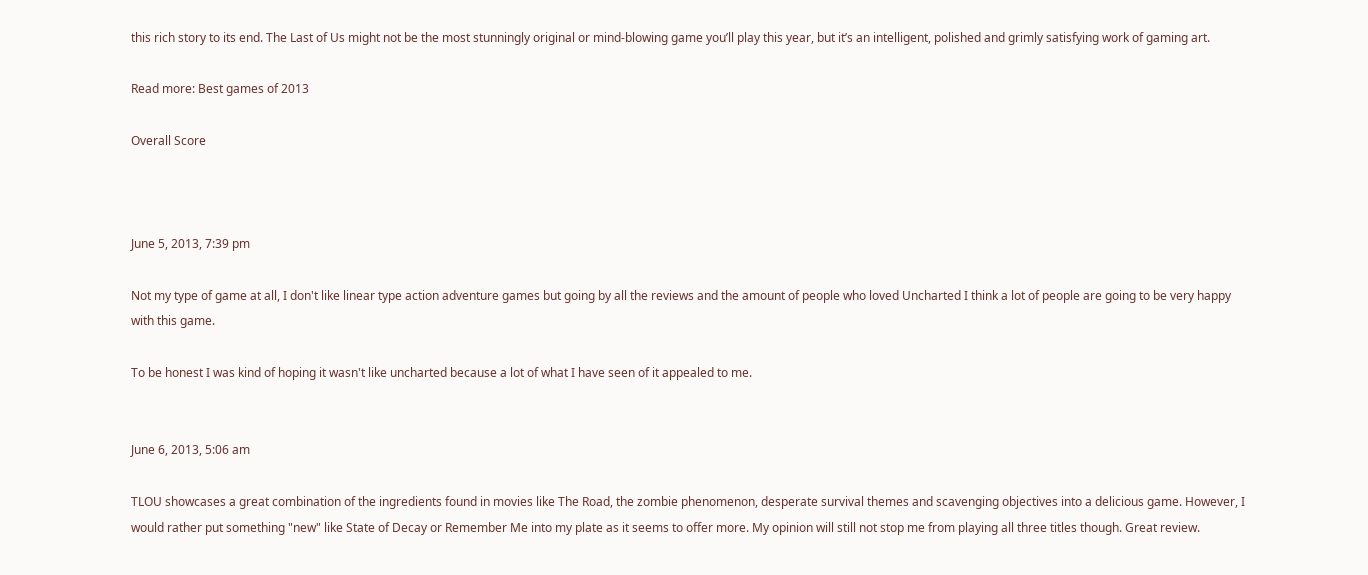this rich story to its end. The Last of Us might not be the most stunningly original or mind-blowing game you’ll play this year, but it’s an intelligent, polished and grimly satisfying work of gaming art.

Read more: Best games of 2013

Overall Score



June 5, 2013, 7:39 pm

Not my type of game at all, I don't like linear type action adventure games but going by all the reviews and the amount of people who loved Uncharted I think a lot of people are going to be very happy with this game.

To be honest I was kind of hoping it wasn't like uncharted because a lot of what I have seen of it appealed to me.


June 6, 2013, 5:06 am

TLOU showcases a great combination of the ingredients found in movies like The Road, the zombie phenomenon, desperate survival themes and scavenging objectives into a delicious game. However, I would rather put something "new" like State of Decay or Remember Me into my plate as it seems to offer more. My opinion will still not stop me from playing all three titles though. Great review.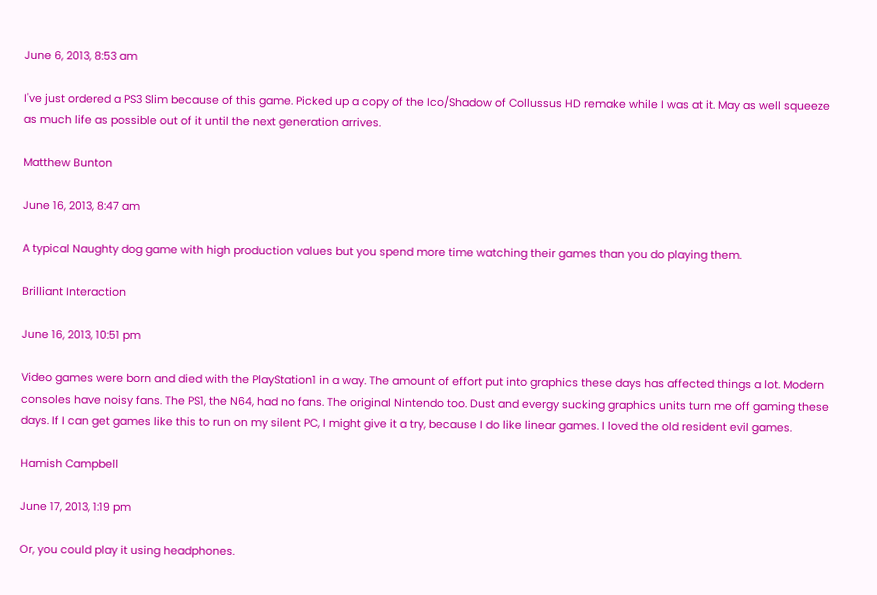June 6, 2013, 8:53 am

I've just ordered a PS3 Slim because of this game. Picked up a copy of the Ico/Shadow of Collussus HD remake while I was at it. May as well squeeze as much life as possible out of it until the next generation arrives.

Matthew Bunton

June 16, 2013, 8:47 am

A typical Naughty dog game with high production values but you spend more time watching their games than you do playing them.

Brilliant Interaction

June 16, 2013, 10:51 pm

Video games were born and died with the PlayStation1 in a way. The amount of effort put into graphics these days has affected things a lot. Modern consoles have noisy fans. The PS1, the N64, had no fans. The original Nintendo too. Dust and evergy sucking graphics units turn me off gaming these days. If I can get games like this to run on my silent PC, I might give it a try, because I do like linear games. I loved the old resident evil games.

Hamish Campbell

June 17, 2013, 1:19 pm

Or, you could play it using headphones.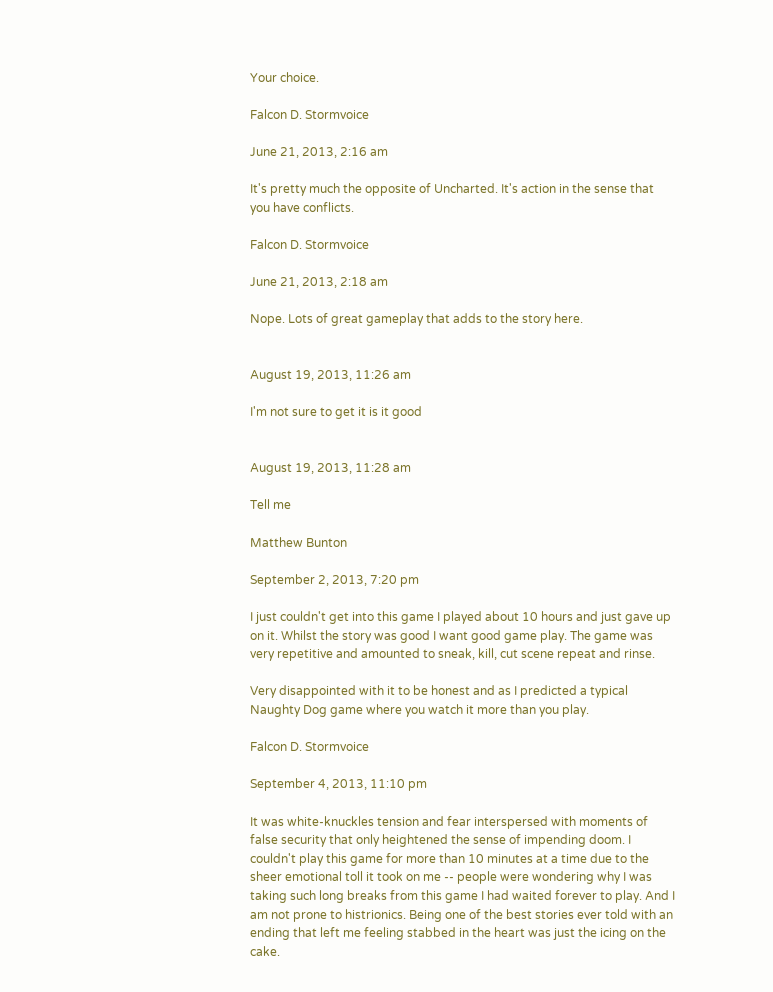Your choice.

Falcon D. Stormvoice

June 21, 2013, 2:16 am

It's pretty much the opposite of Uncharted. It's action in the sense that you have conflicts.

Falcon D. Stormvoice

June 21, 2013, 2:18 am

Nope. Lots of great gameplay that adds to the story here.


August 19, 2013, 11:26 am

I'm not sure to get it is it good


August 19, 2013, 11:28 am

Tell me

Matthew Bunton

September 2, 2013, 7:20 pm

I just couldn't get into this game I played about 10 hours and just gave up on it. Whilst the story was good I want good game play. The game was very repetitive and amounted to sneak, kill, cut scene repeat and rinse.

Very disappointed with it to be honest and as I predicted a typical Naughty Dog game where you watch it more than you play.

Falcon D. Stormvoice

September 4, 2013, 11:10 pm

It was white-knuckles tension and fear interspersed with moments of false security that only heightened the sense of impending doom. I couldn't play this game for more than 10 minutes at a time due to the sheer emotional toll it took on me -- people were wondering why I was taking such long breaks from this game I had waited forever to play. And I am not prone to histrionics. Being one of the best stories ever told with an ending that left me feeling stabbed in the heart was just the icing on the cake.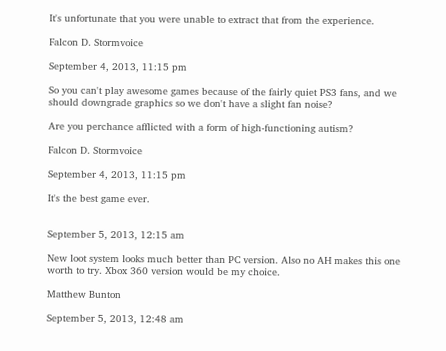It's unfortunate that you were unable to extract that from the experience.

Falcon D. Stormvoice

September 4, 2013, 11:15 pm

So you can't play awesome games because of the fairly quiet PS3 fans, and we should downgrade graphics so we don't have a slight fan noise?

Are you perchance afflicted with a form of high-functioning autism?

Falcon D. Stormvoice

September 4, 2013, 11:15 pm

It's the best game ever.


September 5, 2013, 12:15 am

New loot system looks much better than PC version. Also no AH makes this one worth to try. Xbox 360 version would be my choice.

Matthew Bunton

September 5, 2013, 12:48 am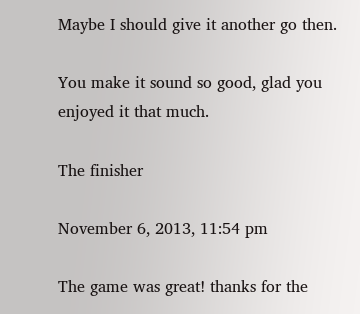Maybe I should give it another go then.

You make it sound so good, glad you enjoyed it that much.

The finisher

November 6, 2013, 11:54 pm

The game was great! thanks for the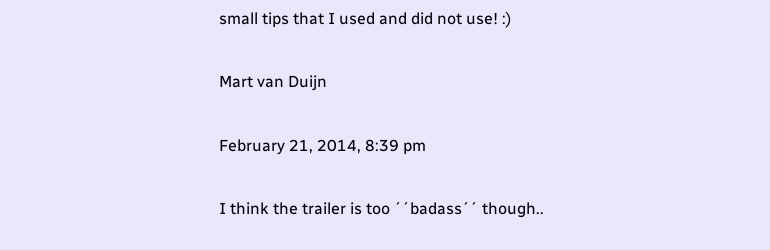small tips that I used and did not use! :)

Mart van Duijn

February 21, 2014, 8:39 pm

I think the trailer is too ´´badass´´ though..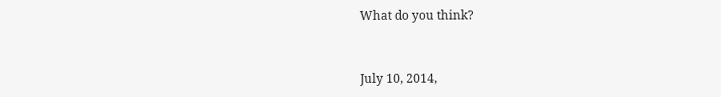What do you think?


July 10, 2014,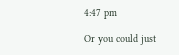4:47 pm

Or you could just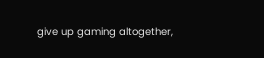give up gaming altogether,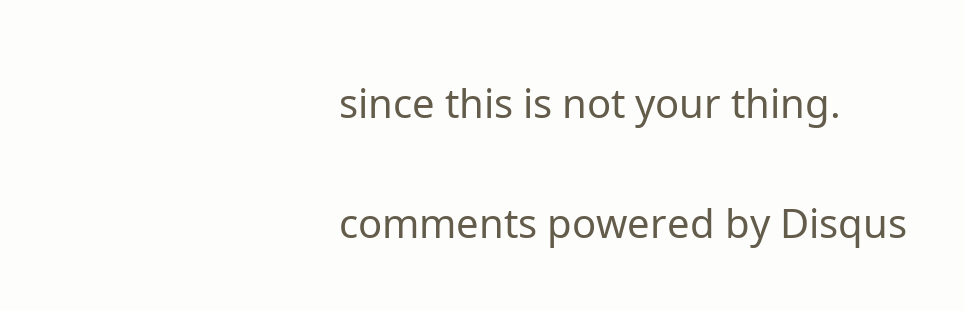since this is not your thing.

comments powered by Disqus